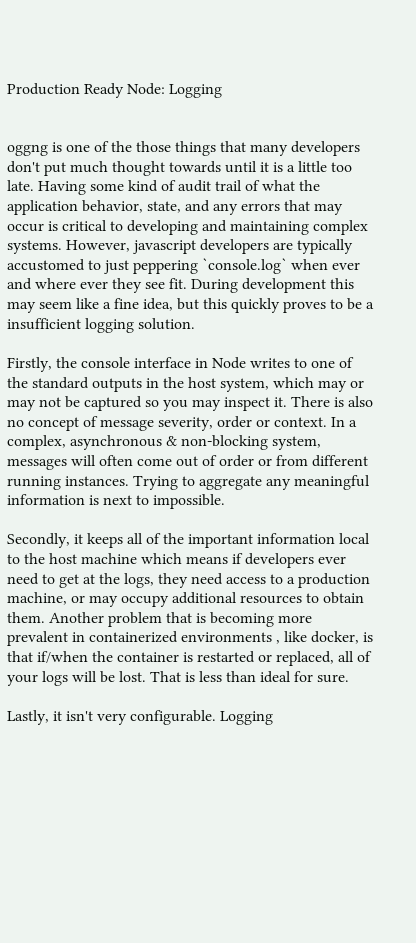Production Ready Node: Logging


oggng is one of the those things that many developers don't put much thought towards until it is a little too late. Having some kind of audit trail of what the application behavior, state, and any errors that may occur is critical to developing and maintaining complex systems. However, javascript developers are typically accustomed to just peppering `console.log` when ever and where ever they see fit. During development this may seem like a fine idea, but this quickly proves to be a insufficient logging solution.

Firstly, the console interface in Node writes to one of the standard outputs in the host system, which may or may not be captured so you may inspect it. There is also no concept of message severity, order or context. In a complex, asynchronous & non-blocking system, messages will often come out of order or from different running instances. Trying to aggregate any meaningful information is next to impossible.

Secondly, it keeps all of the important information local to the host machine which means if developers ever need to get at the logs, they need access to a production machine, or may occupy additional resources to obtain them. Another problem that is becoming more prevalent in containerized environments , like docker, is that if/when the container is restarted or replaced, all of your logs will be lost. That is less than ideal for sure.

Lastly, it isn't very configurable. Logging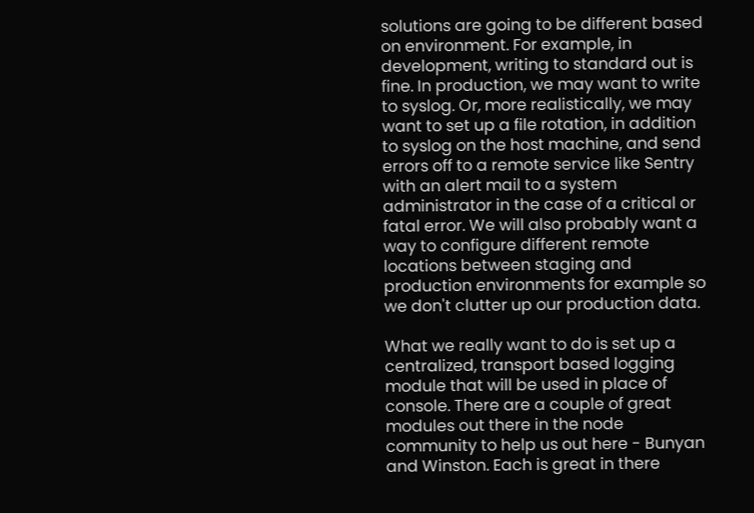solutions are going to be different based on environment. For example, in development, writing to standard out is fine. In production, we may want to write to syslog. Or, more realistically, we may want to set up a file rotation, in addition to syslog on the host machine, and send errors off to a remote service like Sentry with an alert mail to a system administrator in the case of a critical or fatal error. We will also probably want a way to configure different remote locations between staging and production environments for example so we don't clutter up our production data.

What we really want to do is set up a centralized, transport based logging module that will be used in place of console. There are a couple of great modules out there in the node community to help us out here - Bunyan and Winston. Each is great in there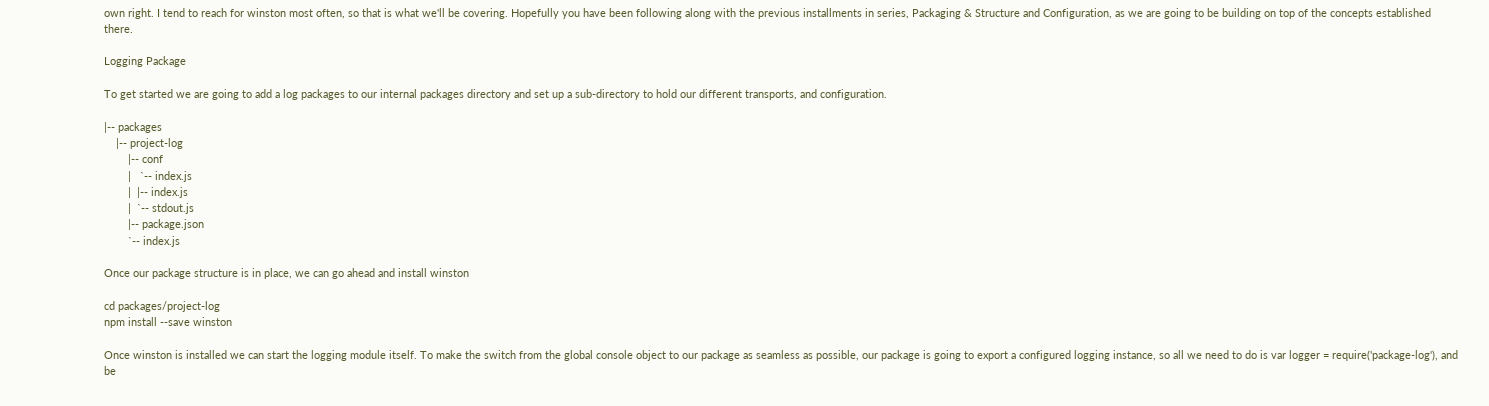own right. I tend to reach for winston most often, so that is what we'll be covering. Hopefully you have been following along with the previous installments in series, Packaging & Structure and Configuration, as we are going to be building on top of the concepts established there.

Logging Package

To get started we are going to add a log packages to our internal packages directory and set up a sub-directory to hold our different transports, and configuration.

|-- packages
    |-- project-log
        |-- conf
        |   `-- index.js
        |  |-- index.js
        |  `-- stdout.js
        |-- package.json
        `-- index.js

Once our package structure is in place, we can go ahead and install winston

cd packages/project-log
npm install --save winston

Once winston is installed we can start the logging module itself. To make the switch from the global console object to our package as seamless as possible, our package is going to export a configured logging instance, so all we need to do is var logger = require('package-log'), and be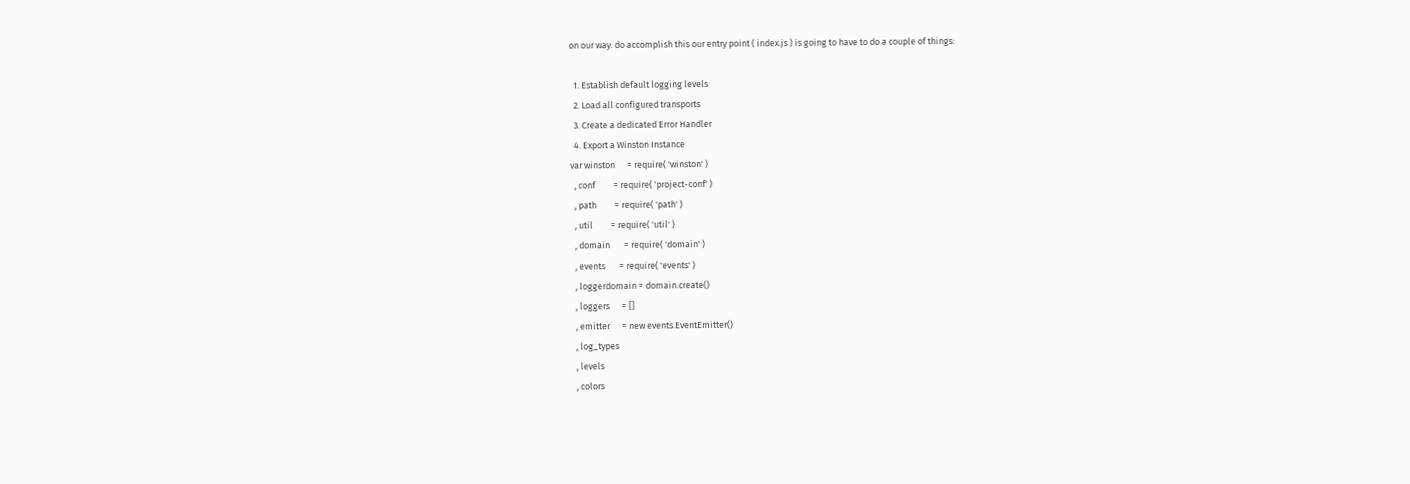on our way. do accomplish this our entry point ( index.js ) is going to have to do a couple of things:

  1. Establish default logging levels
  2. Load all configured transports
  3. Create a dedicated Error Handler
  4. Export a Winston Instance
var winston      = require( 'winston' )
  , conf         = require( 'project-conf' )
  , path         = require( 'path' )
  , util         = require( 'util' )
  , domain       = require( 'domain' )
  , events       = require( 'events' )
  , loggerdomain = domain.create()
  , loggers      = []
  , emitter      = new events.EventEmitter()
  , log_types
  , levels
  , colors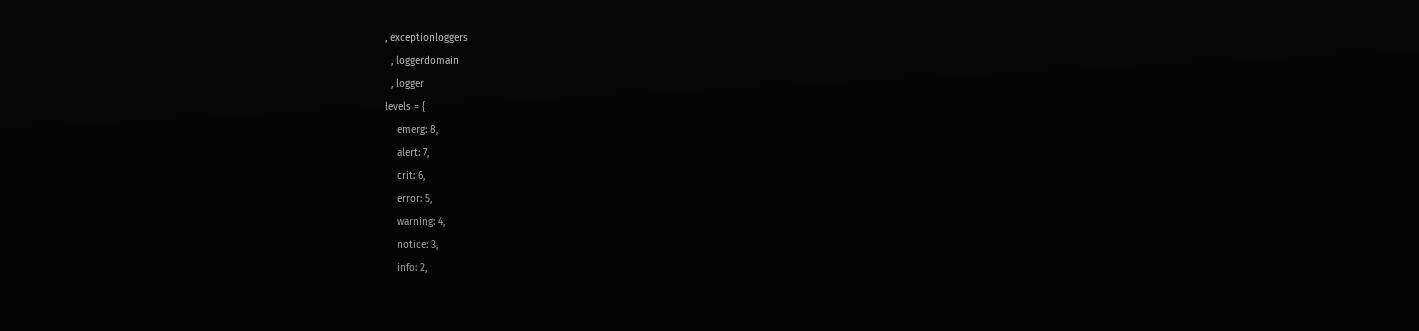, exceptionloggers
  , loggerdomain
  , logger
levels = {
    emerg: 8,
    alert: 7,
    crit: 6,
    error: 5,
    warning: 4,
    notice: 3,
    info: 2,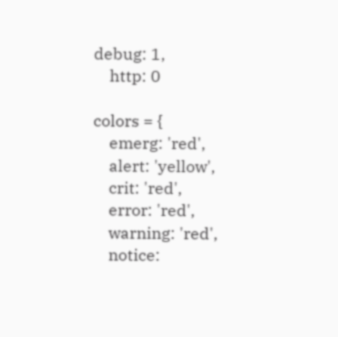debug: 1,
    http: 0

colors = {
    emerg: 'red',
    alert: 'yellow',
    crit: 'red',
    error: 'red',
    warning: 'red',
    notice: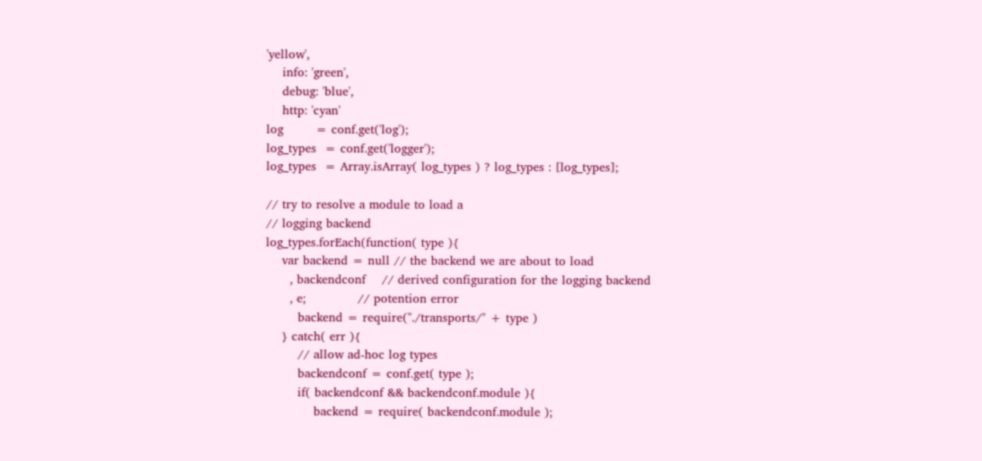'yellow',
    info: 'green',
    debug: 'blue',
    http: 'cyan'
log        = conf.get('log');
log_types  = conf.get('logger');
log_types  = Array.isArray( log_types ) ? log_types : [log_types];

// try to resolve a module to load a
// logging backend
log_types.forEach(function( type ){
    var backend = null // the backend we are about to load
      , backendconf    // derived configuration for the logging backend
      , e;             // potention error
        backend = require("./transports/" + type )
    } catch( err ){
        // allow ad-hoc log types
        backendconf = conf.get( type );
        if( backendconf && backendconf.module ){
            backend = require( backendconf.module );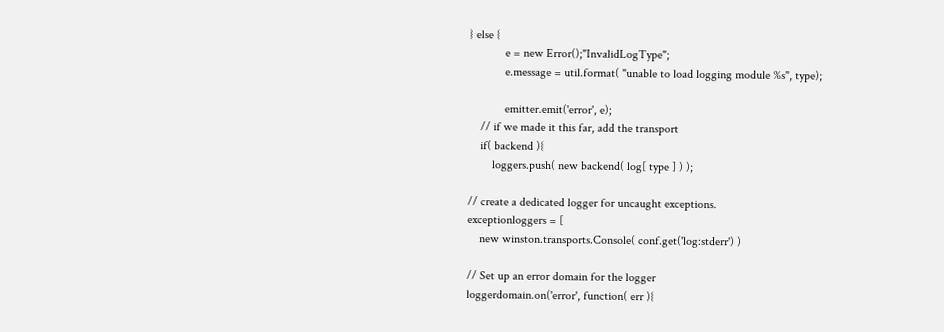} else {
            e = new Error();"InvalidLogType";
            e.message = util.format( "unable to load logging module %s", type);

            emitter.emit('error', e);
    // if we made it this far, add the transport
    if( backend ){
        loggers.push( new backend( log[ type ] ) );

// create a dedicated logger for uncaught exceptions.
exceptionloggers = [
    new winston.transports.Console( conf.get('log:stderr') )

// Set up an error domain for the logger
loggerdomain.on('error', function( err ){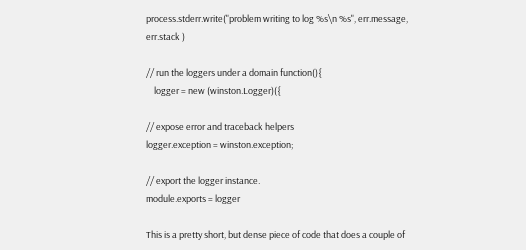process.stderr.write("problem writing to log %s\n %s", err.message, err.stack )

// run the loggers under a domain function(){
    logger = new (winston.Logger)({

// expose error and traceback helpers
logger.exception = winston.exception;

// export the logger instance.
module.exports = logger

This is a pretty short, but dense piece of code that does a couple of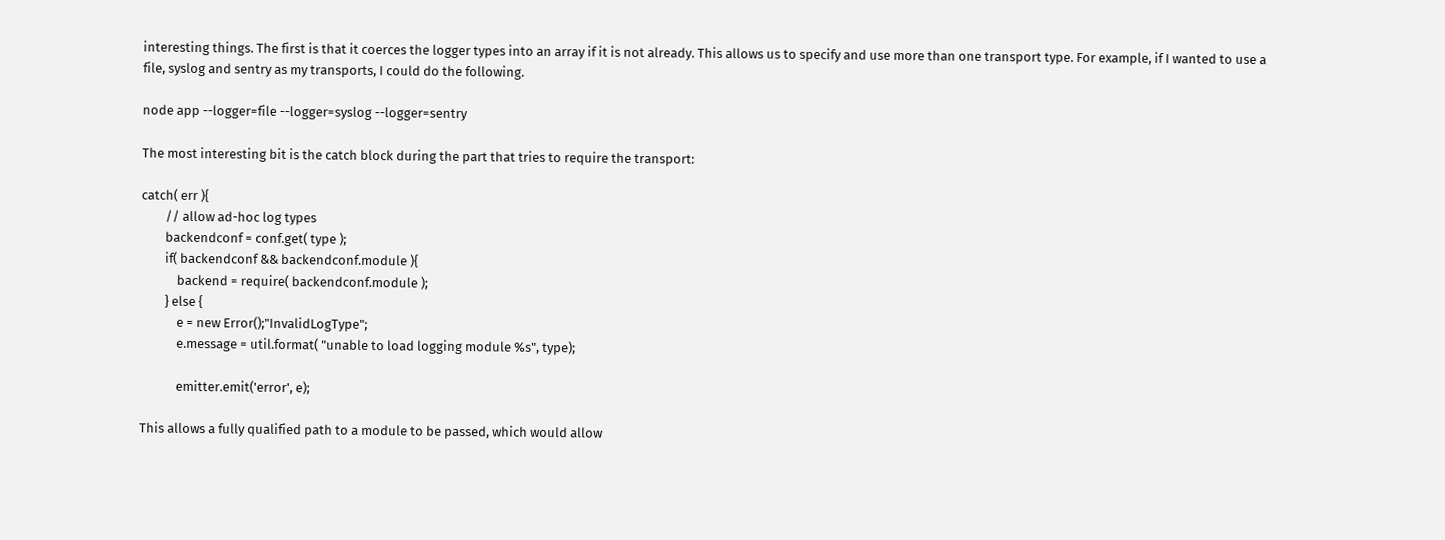interesting things. The first is that it coerces the logger types into an array if it is not already. This allows us to specify and use more than one transport type. For example, if I wanted to use a file, syslog and sentry as my transports, I could do the following.

node app --logger=file --logger=syslog --logger=sentry

The most interesting bit is the catch block during the part that tries to require the transport:

catch( err ){
        // allow ad-hoc log types
        backendconf = conf.get( type );
        if( backendconf && backendconf.module ){
            backend = require( backendconf.module );
        } else {
            e = new Error();"InvalidLogType";
            e.message = util.format( "unable to load logging module %s", type);

            emitter.emit('error', e);

This allows a fully qualified path to a module to be passed, which would allow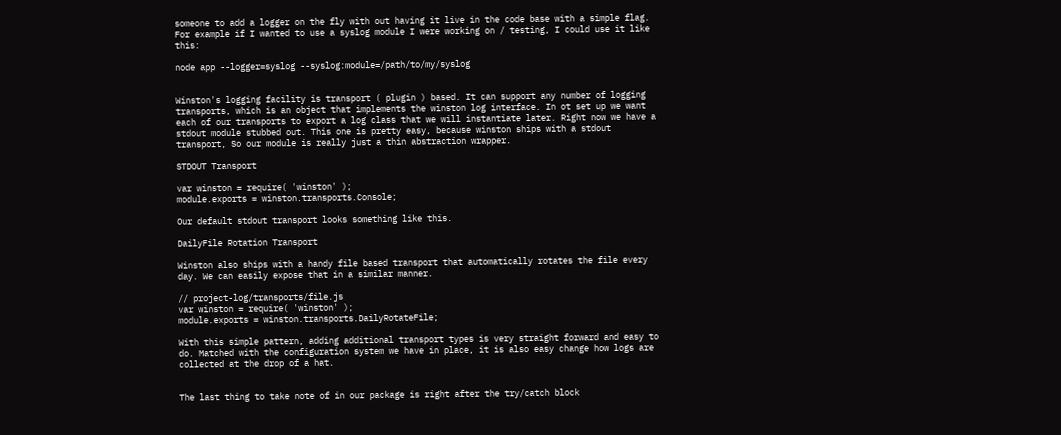someone to add a logger on the fly with out having it live in the code base with a simple flag. For example if I wanted to use a syslog module I were working on / testing, I could use it like this:

node app --logger=syslog --syslog:module=/path/to/my/syslog


Winston's logging facility is transport ( plugin ) based. It can support any number of logging transports, which is an object that implements the winston log interface. In ot set up we want each of our transports to export a log class that we will instantiate later. Right now we have a stdout module stubbed out. This one is pretty easy, because winston ships with a stdout transport, So our module is really just a thin abstraction wrapper.

STDOUT Transport

var winston = require( 'winston' );
module.exports = winston.transports.Console;

Our default stdout transport looks something like this.

DailyFile Rotation Transport

Winston also ships with a handy file based transport that automatically rotates the file every day. We can easily expose that in a similar manner.

// project-log/transports/file.js
var winston = require( 'winston' );
module.exports = winston.transports.DailyRotateFile;

With this simple pattern, adding additional transport types is very straight forward and easy to do. Matched with the configuration system we have in place, it is also easy change how logs are collected at the drop of a hat.


The last thing to take note of in our package is right after the try/catch block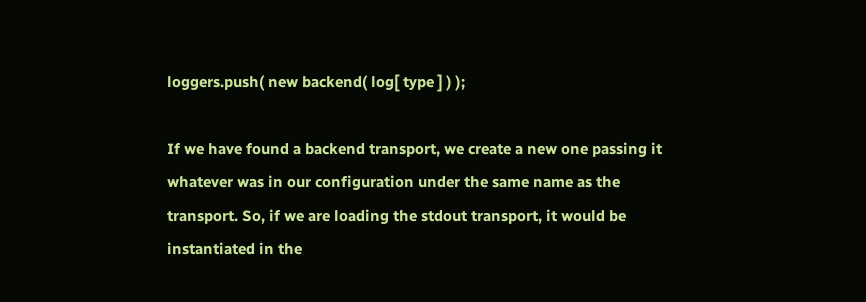loggers.push( new backend( log[ type ] ) );

If we have found a backend transport, we create a new one passing it whatever was in our configuration under the same name as the transport. So, if we are loading the stdout transport, it would be instantiated in the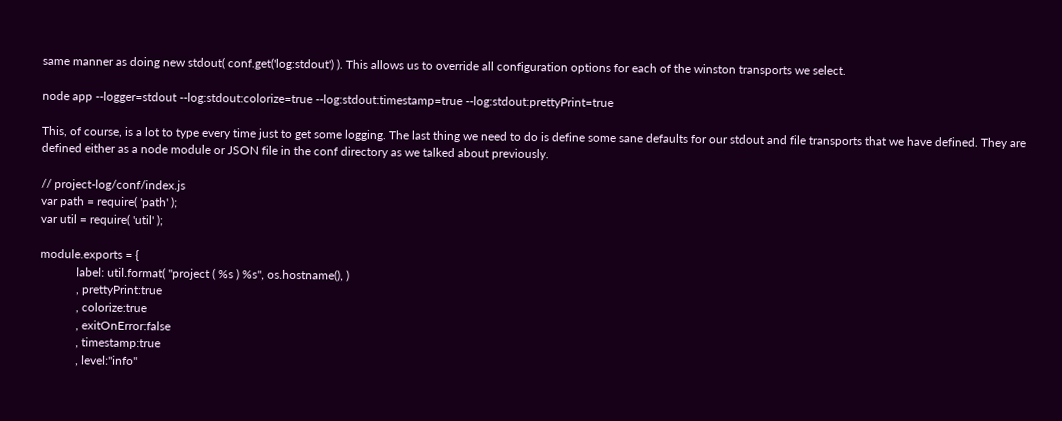same manner as doing new stdout( conf.get('log:stdout') ). This allows us to override all configuration options for each of the winston transports we select.

node app --logger=stdout --log:stdout:colorize=true --log:stdout:timestamp=true --log:stdout:prettyPrint=true

This, of course, is a lot to type every time just to get some logging. The last thing we need to do is define some sane defaults for our stdout and file transports that we have defined. They are defined either as a node module or JSON file in the conf directory as we talked about previously.

// project-log/conf/index.js
var path = require( 'path' );
var util = require( 'util' );

module.exports = {
            label: util.format( "project ( %s ) %s", os.hostname(), )
            , prettyPrint:true
            , colorize:true
            , exitOnError:false
            , timestamp:true
            , level:"info"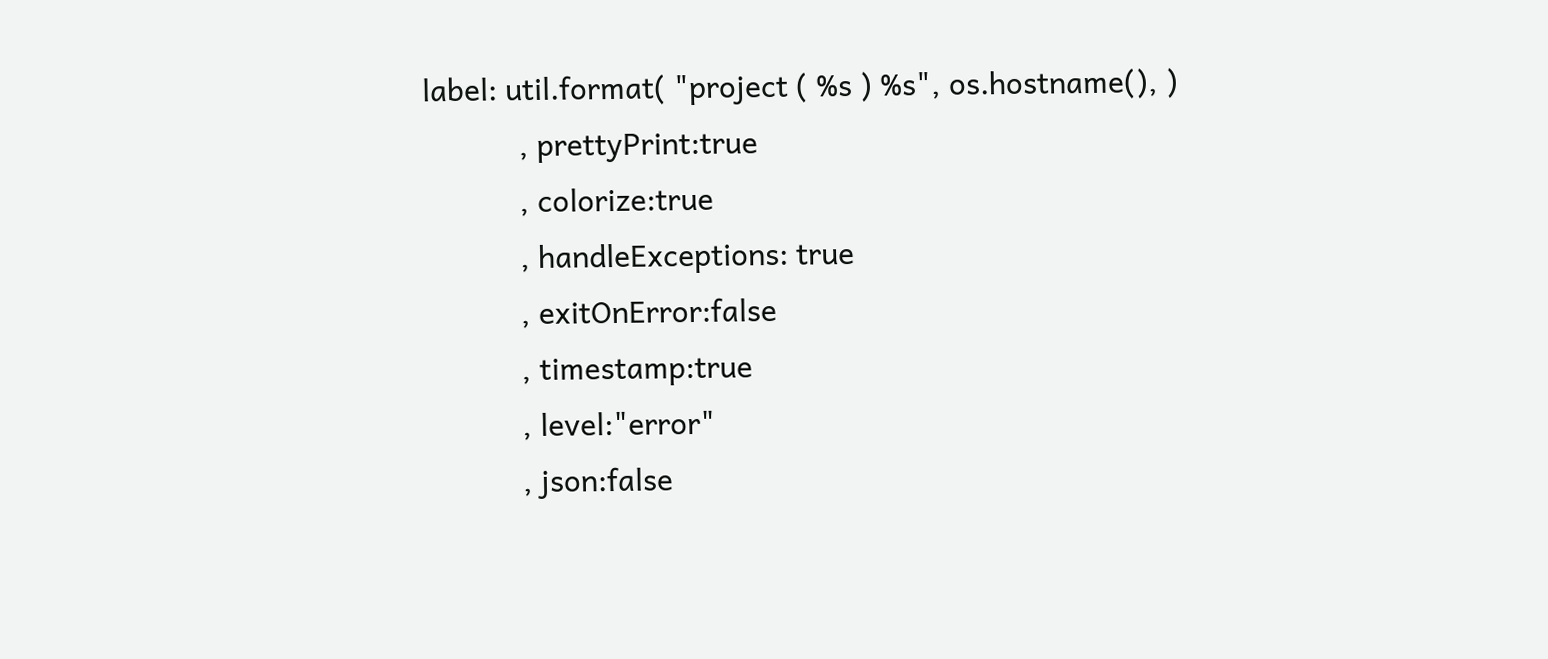label: util.format( "project ( %s ) %s", os.hostname(), )
            , prettyPrint:true
            , colorize:true
            , handleExceptions: true
            , exitOnError:false
            , timestamp:true
            , level:"error"
            , json:false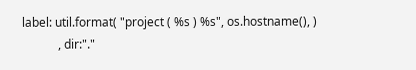label: util.format( "project ( %s ) %s", os.hostname(), )
            , dir:"."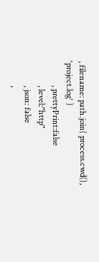, filename: path.join( process.cwd(), 'project.log' )
            , prettyPrint:false
            , level:"http"
            , json: false
            ,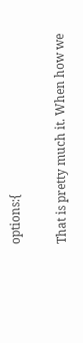options:{

That is pretty much it. When how we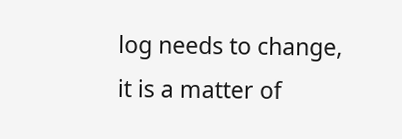log needs to change, it is a matter of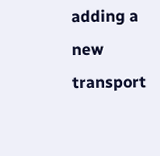adding a new transport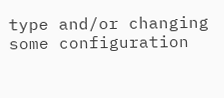type and/or changing some configuration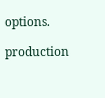options.

production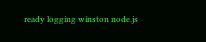ready logging winston node.js